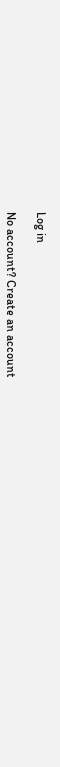Log in

No account? Create an account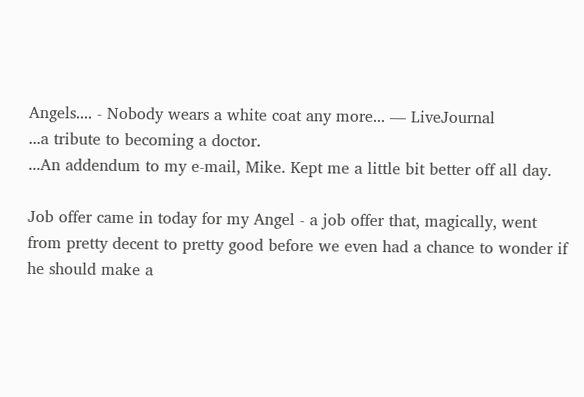Angels.... - Nobody wears a white coat any more... — LiveJournal
...a tribute to becoming a doctor.
...An addendum to my e-mail, Mike. Kept me a little bit better off all day.

Job offer came in today for my Angel - a job offer that, magically, went from pretty decent to pretty good before we even had a chance to wonder if he should make a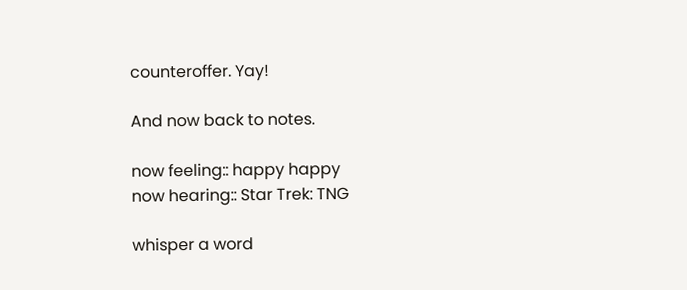counteroffer. Yay!

And now back to notes.

now feeling:: happy happy
now hearing:: Star Trek: TNG

whisper a word